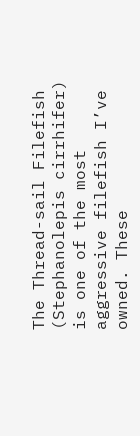The Thread-sail Filefish (Stephanolepis cirrhifer) is one of the most aggressive filefish I’ve owned. These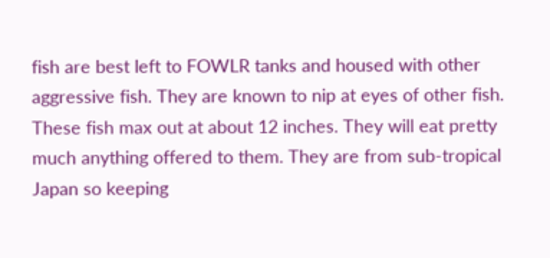fish are best left to FOWLR tanks and housed with other aggressive fish. They are known to nip at eyes of other fish. These fish max out at about 12 inches. They will eat pretty much anything offered to them. They are from sub-tropical Japan so keeping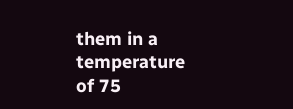them in a temperature of 75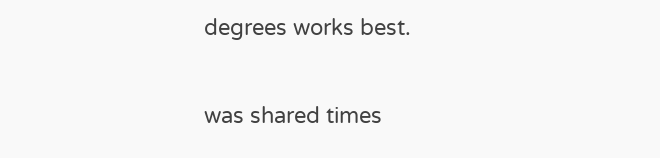degrees works best.

was shared times